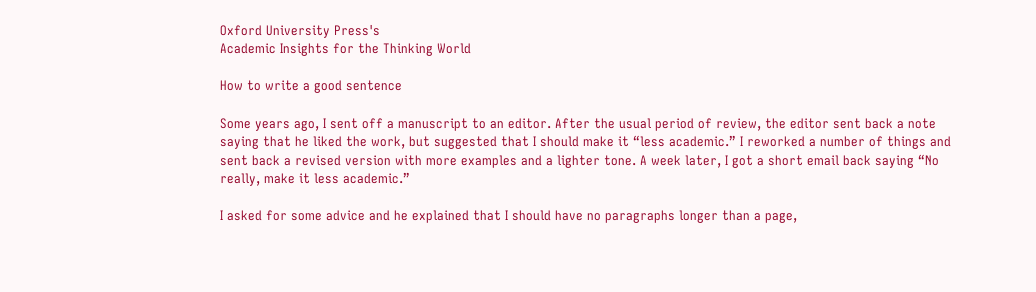Oxford University Press's
Academic Insights for the Thinking World

How to write a good sentence

Some years ago, I sent off a manuscript to an editor. After the usual period of review, the editor sent back a note saying that he liked the work, but suggested that I should make it “less academic.” I reworked a number of things and sent back a revised version with more examples and a lighter tone. A week later, I got a short email back saying “No really, make it less academic.”

I asked for some advice and he explained that I should have no paragraphs longer than a page,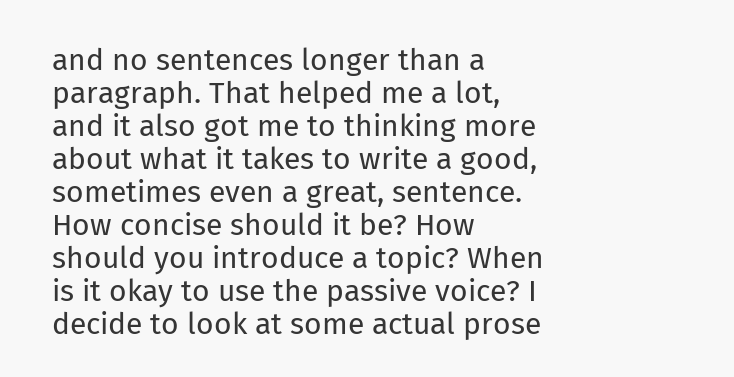and no sentences longer than a paragraph. That helped me a lot, and it also got me to thinking more about what it takes to write a good, sometimes even a great, sentence. How concise should it be? How should you introduce a topic? When is it okay to use the passive voice? I decide to look at some actual prose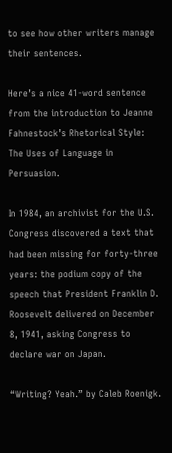to see how other writers manage their sentences.

Here’s a nice 41-word sentence from the introduction to Jeanne Fahnestock’s Rhetorical Style: The Uses of Language in Persuasion.

In 1984, an archivist for the U.S. Congress discovered a text that had been missing for forty-three years: the podium copy of the speech that President Franklin D. Roosevelt delivered on December 8, 1941, asking Congress to declare war on Japan.

“Writing? Yeah.” by Caleb Roenigk.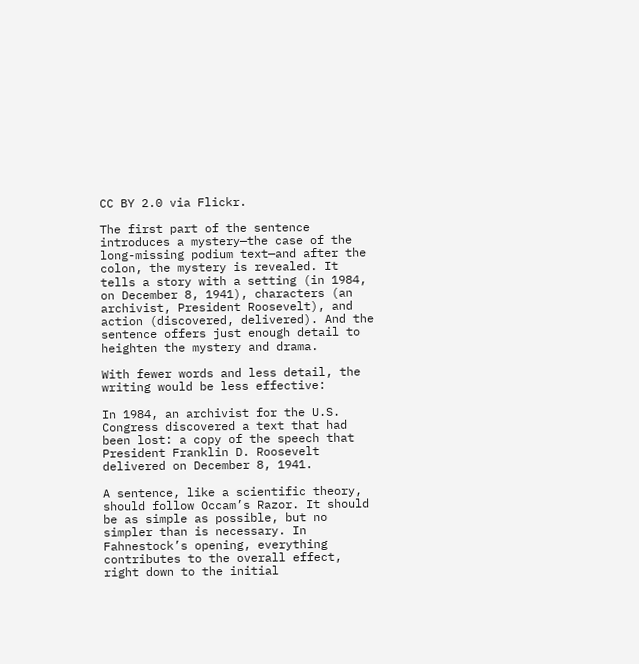CC BY 2.0 via Flickr.

The first part of the sentence introduces a mystery—the case of the long-missing podium text—and after the colon, the mystery is revealed. It tells a story with a setting (in 1984, on December 8, 1941), characters (an archivist, President Roosevelt), and action (discovered, delivered). And the sentence offers just enough detail to heighten the mystery and drama.

With fewer words and less detail, the writing would be less effective:

In 1984, an archivist for the U.S. Congress discovered a text that had been lost: a copy of the speech that President Franklin D. Roosevelt delivered on December 8, 1941.

A sentence, like a scientific theory, should follow Occam’s Razor. It should be as simple as possible, but no simpler than is necessary. In Fahnestock’s opening, everything contributes to the overall effect, right down to the initial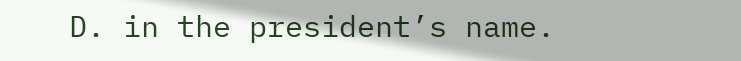D. in the president’s name.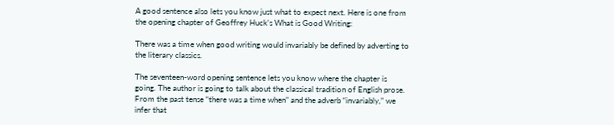A good sentence also lets you know just what to expect next. Here is one from the opening chapter of Geoffrey Huck’s What is Good Writing:

There was a time when good writing would invariably be defined by adverting to the literary classics.

The seventeen-word opening sentence lets you know where the chapter is going. The author is going to talk about the classical tradition of English prose. From the past tense “there was a time when” and the adverb “invariably,” we infer that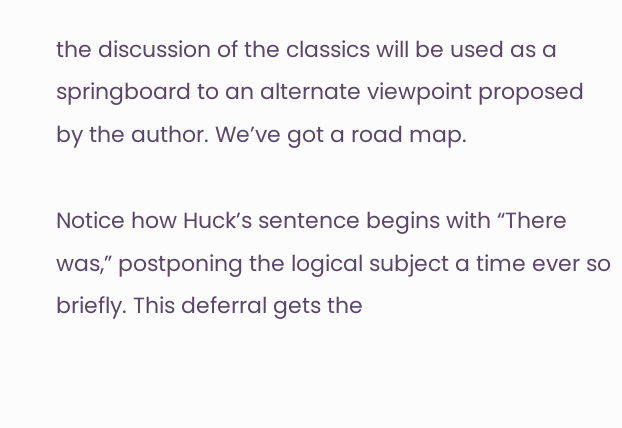the discussion of the classics will be used as a springboard to an alternate viewpoint proposed by the author. We’ve got a road map.

Notice how Huck’s sentence begins with “There was,” postponing the logical subject a time ever so briefly. This deferral gets the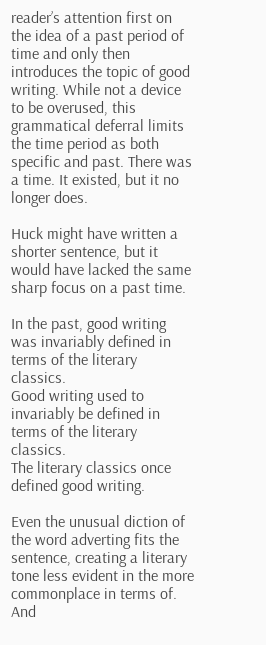reader’s attention first on the idea of a past period of time and only then introduces the topic of good writing. While not a device to be overused, this grammatical deferral limits the time period as both specific and past. There was a time. It existed, but it no longer does.

Huck might have written a shorter sentence, but it would have lacked the same sharp focus on a past time.

In the past, good writing was invariably defined in terms of the literary classics.
Good writing used to invariably be defined in terms of the literary classics.
The literary classics once defined good writing.

Even the unusual diction of the word adverting fits the sentence, creating a literary tone less evident in the more commonplace in terms of. And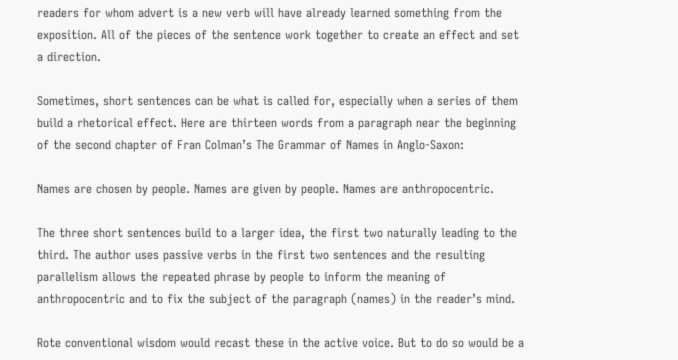readers for whom advert is a new verb will have already learned something from the exposition. All of the pieces of the sentence work together to create an effect and set a direction.

Sometimes, short sentences can be what is called for, especially when a series of them build a rhetorical effect. Here are thirteen words from a paragraph near the beginning of the second chapter of Fran Colman’s The Grammar of Names in Anglo-Saxon:

Names are chosen by people. Names are given by people. Names are anthropocentric.

The three short sentences build to a larger idea, the first two naturally leading to the third. The author uses passive verbs in the first two sentences and the resulting parallelism allows the repeated phrase by people to inform the meaning of anthropocentric and to fix the subject of the paragraph (names) in the reader’s mind.

Rote conventional wisdom would recast these in the active voice. But to do so would be a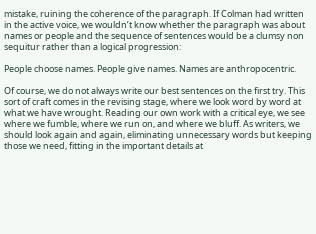mistake, ruining the coherence of the paragraph. If Colman had written in the active voice, we wouldn’t know whether the paragraph was about names or people and the sequence of sentences would be a clumsy non sequitur rather than a logical progression:

People choose names. People give names. Names are anthropocentric.

Of course, we do not always write our best sentences on the first try. This sort of craft comes in the revising stage, where we look word by word at what we have wrought. Reading our own work with a critical eye, we see where we fumble, where we run on, and where we bluff. As writers, we should look again and again, eliminating unnecessary words but keeping those we need, fitting in the important details at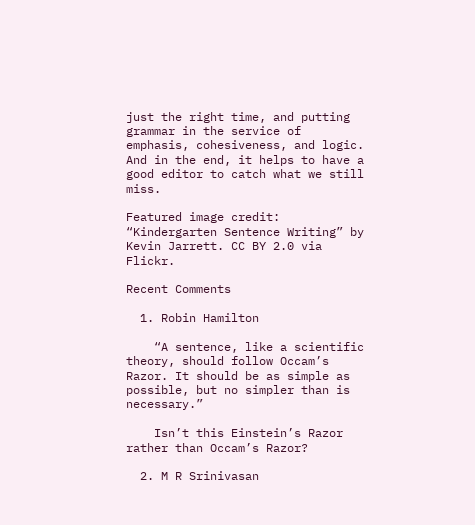just the right time, and putting grammar in the service of emphasis, cohesiveness, and logic. And in the end, it helps to have a good editor to catch what we still miss.

Featured image credit: “Kindergarten Sentence Writing” by Kevin Jarrett. CC BY 2.0 via Flickr.

Recent Comments

  1. Robin Hamilton

    “A sentence, like a scientific theory, should follow Occam’s Razor. It should be as simple as possible, but no simpler than is necessary.”

    Isn’t this Einstein’s Razor rather than Occam’s Razor?

  2. M R Srinivasan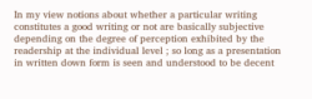In my view notions about whether a particular writing constitutes a good writing or not are basically subjective depending on the degree of perception exhibited by the readership at the individual level ; so long as a presentation in written down form is seen and understood to be decent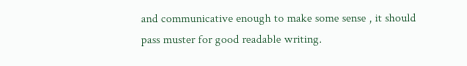and communicative enough to make some sense , it should pass muster for good readable writing.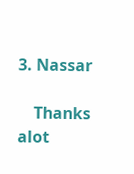3. Nassar

    Thanks alot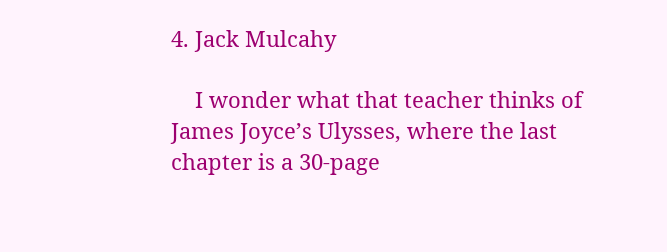4. Jack Mulcahy

    I wonder what that teacher thinks of James Joyce’s Ulysses, where the last chapter is a 30-page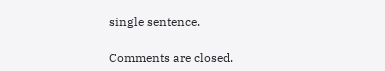single sentence.

Comments are closed.